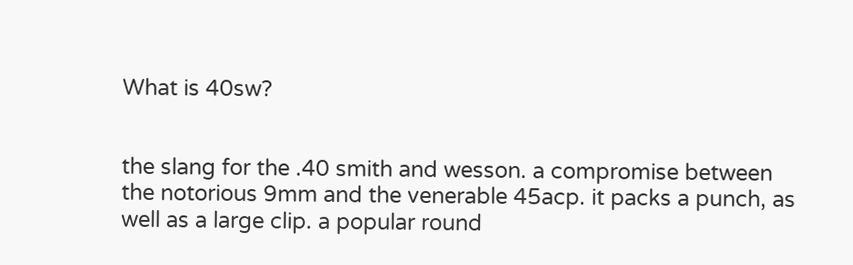What is 40sw?


the slang for the .40 smith and wesson. a compromise between the notorious 9mm and the venerable 45acp. it packs a punch, as well as a large clip. a popular round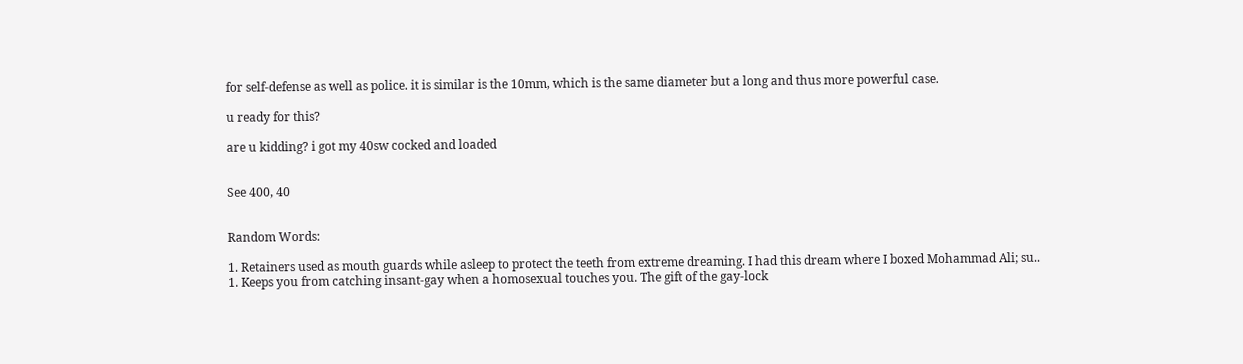for self-defense as well as police. it is similar is the 10mm, which is the same diameter but a long and thus more powerful case.

u ready for this?

are u kidding? i got my 40sw cocked and loaded


See 400, 40


Random Words:

1. Retainers used as mouth guards while asleep to protect the teeth from extreme dreaming. I had this dream where I boxed Mohammad Ali; su..
1. Keeps you from catching insant-gay when a homosexual touches you. The gift of the gay-lock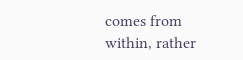comes from within, rather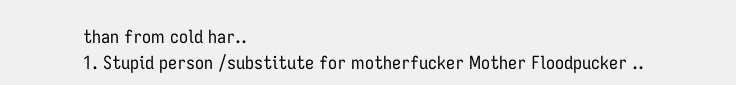than from cold har..
1. Stupid person /substitute for motherfucker Mother Floodpucker ..